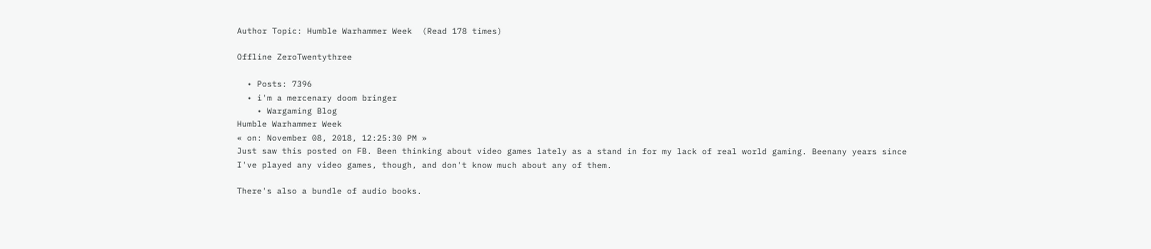Author Topic: Humble Warhammer Week  (Read 178 times)

Offline ZeroTwentythree

  • Posts: 7396
  • i'm a mercenary doom bringer
    • Wargaming Blog
Humble Warhammer Week
« on: November 08, 2018, 12:25:30 PM »
Just saw this posted on FB. Been thinking about video games lately as a stand in for my lack of real world gaming. Beenany years since I've played any video games, though, and don't know much about any of them.

There's also a bundle of audio books.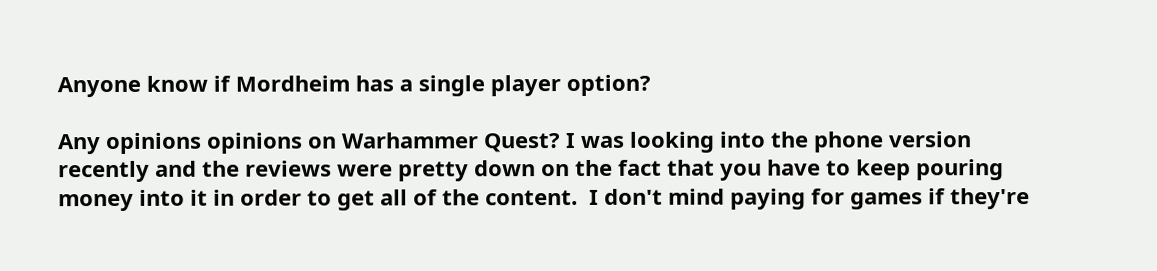Anyone know if Mordheim has a single player option?

Any opinions opinions on Warhammer Quest? I was looking into the phone version recently and the reviews were pretty down on the fact that you have to keep pouring money into it in order to get all of the content.  I don't mind paying for games if they're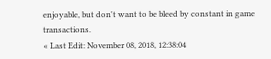enjoyable, but don't want to be bleed by constant in game transactions.
« Last Edit: November 08, 2018, 12:38:04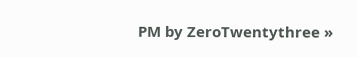PM by ZeroTwentythree »